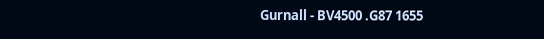Gurnall - BV4500 .G87 1655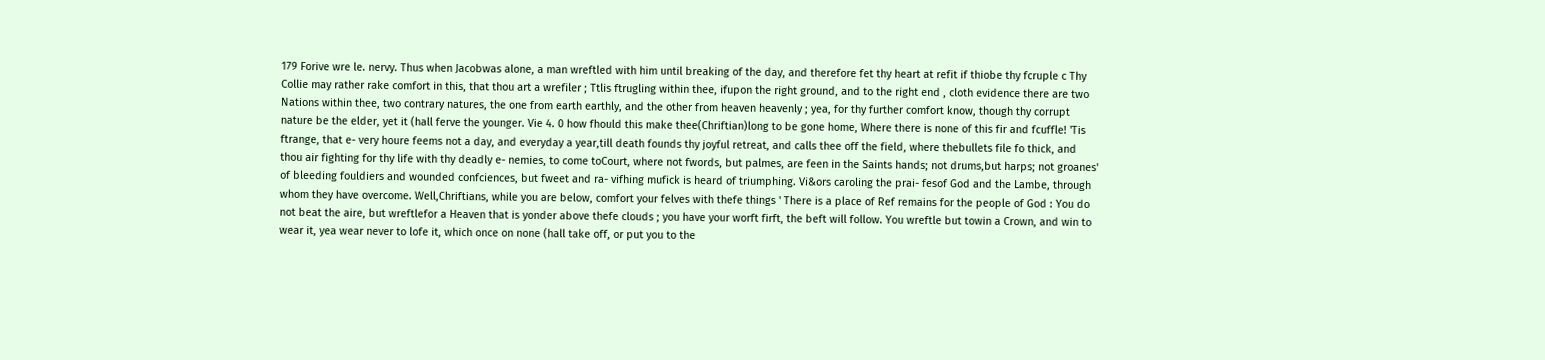179 Forive wre le. nervy. Thus when Jacobwas alone, a man wreftled with him until breaking of the day, and therefore fet thy heart at refit if thiobe thy fcruple c Thy Collie may rather rake comfort in this, that thou art a wrefiler ; Ttlis ftrugling within thee, ifupon the right ground, and to the right end , cloth evidence there are two Nations within thee, two contrary natures, the one from earth earthly, and the other from heaven heavenly ; yea, for thy further comfort know, though thy corrupt nature be the elder, yet it (hall ferve the younger. Vie 4. 0 how fhould this make thee(Chriftian)long to be gone home, Where there is none of this fir and fcuffle! 'Tis ftrange, that e- very houre feems not a day, and everyday a year,till death founds thy joyful retreat, and calls thee off the field, where thebullets file fo thick, and thou air fighting for thy life with thy deadly e- nemies, to come toCourt, where not fwords, but palmes, are feen in the Saints hands; not drums,but harps; not groanes' of bleeding fouldiers and wounded confciences, but fweet and ra- vifhing mufick is heard of triumphing. Vi&ors caroling the prai- fesof God and the Lambe, through whom they have overcome. Well,Chriftians, while you are below, comfort your felves with thefe things ' There is a place of Ref remains for the people of God : You do not beat the aire, but wreftlefor a Heaven that is yonder above thefe clouds ; you have your worft firft, the beft will follow. You wreftle but towin a Crown, and win to wear it, yea wear never to lofe it, which once on none (hall take off, or put you to the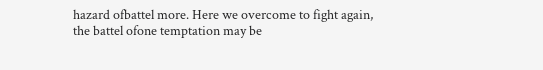hazard ofbattel more. Here we overcome to fight again, the battel ofone temptation may be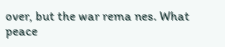over, but the war rema nes. What peace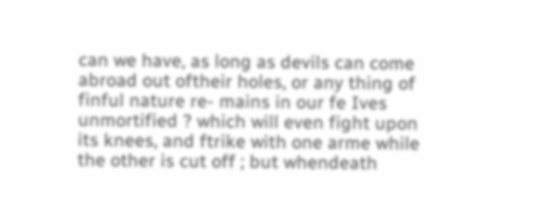can we have, as long as devils can come abroad out oftheir holes, or any thing of finful nature re- mains in our fe Ives unmortified ? which will even fight upon its knees, and ftrike with one arme while the other is cut off ; but whendeath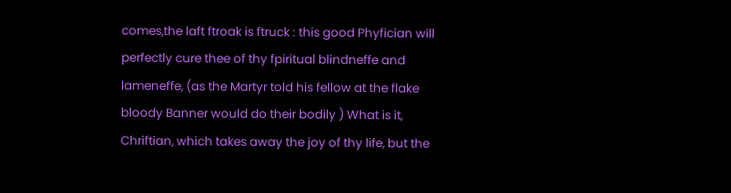comes,the laft ftroak is ftruck : this good Phyfician will perfectly cure thee of thy fpiritual blindneffe and lameneffe, (as the Martyr told his fellow at the flake bloody Banner would do their bodily ) What is it, Chriftian, which takes away the joy of thy life, but the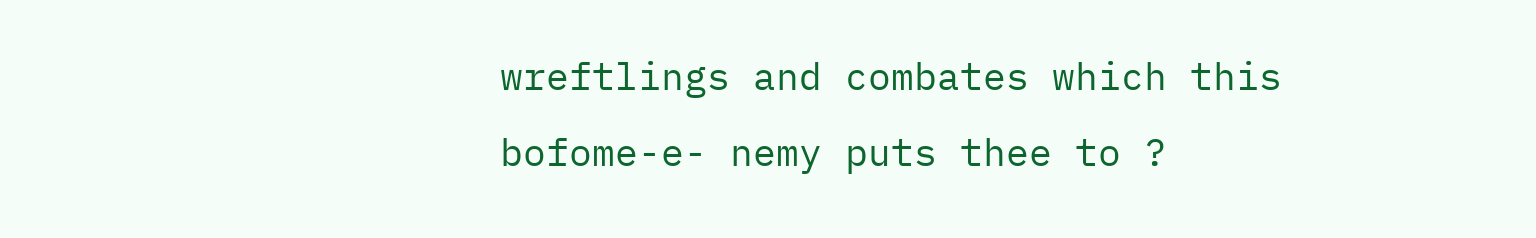wreftlings and combates which this bofome-e- nemy puts thee to ?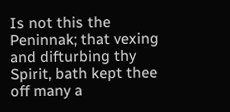Is not this the Peninnak; that vexing and difturbing thy Spirit, bath kept thee off many a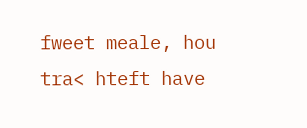fweet meale, hou tra< hteft have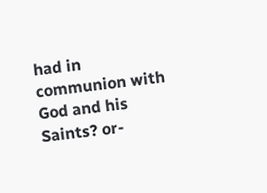had in communion with God and his Saints? or-